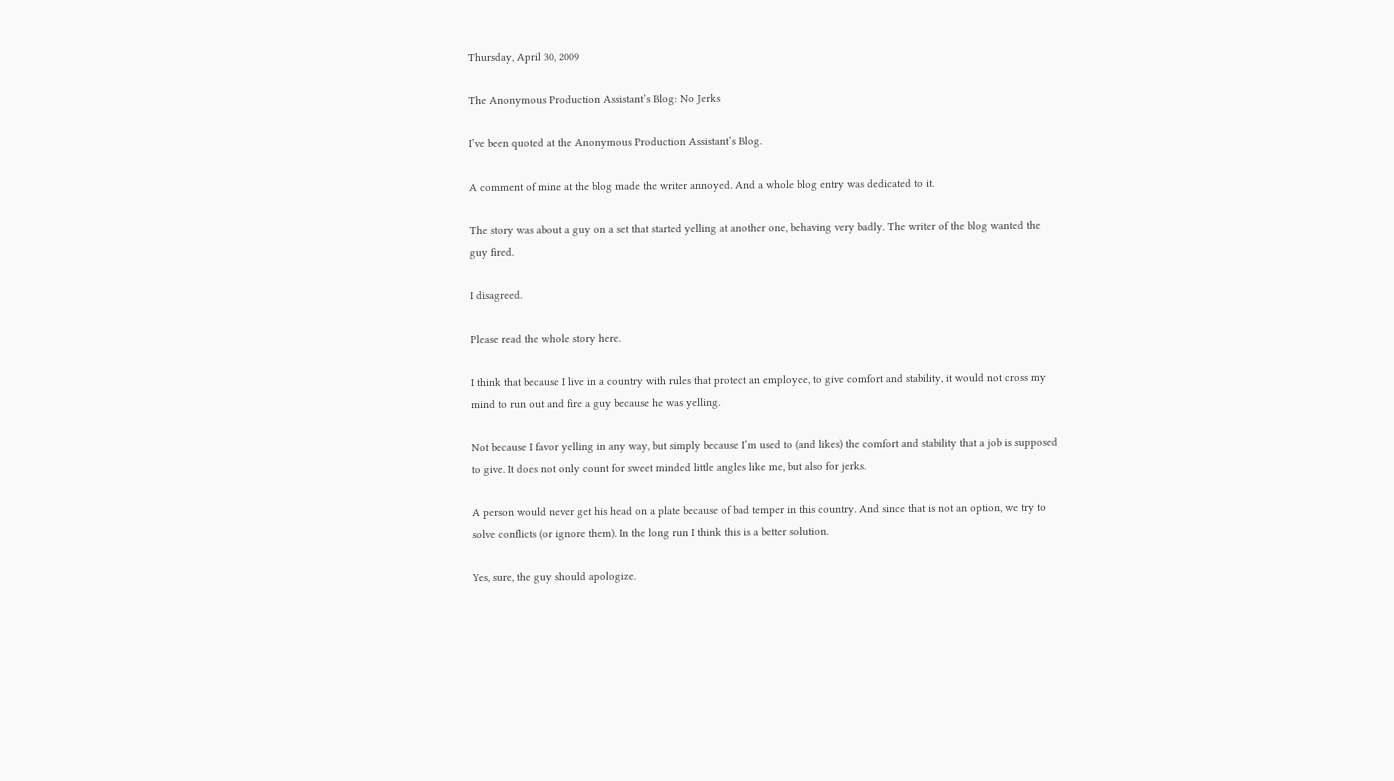Thursday, April 30, 2009

The Anonymous Production Assistant’s Blog: No Jerks

I’ve been quoted at the Anonymous Production Assistant’s Blog.

A comment of mine at the blog made the writer annoyed. And a whole blog entry was dedicated to it.

The story was about a guy on a set that started yelling at another one, behaving very badly. The writer of the blog wanted the guy fired.

I disagreed.

Please read the whole story here.

I think that because I live in a country with rules that protect an employee, to give comfort and stability, it would not cross my mind to run out and fire a guy because he was yelling.

Not because I favor yelling in any way, but simply because I’m used to (and likes) the comfort and stability that a job is supposed to give. It does not only count for sweet minded little angles like me, but also for jerks.

A person would never get his head on a plate because of bad temper in this country. And since that is not an option, we try to solve conflicts (or ignore them). In the long run I think this is a better solution.

Yes, sure, the guy should apologize.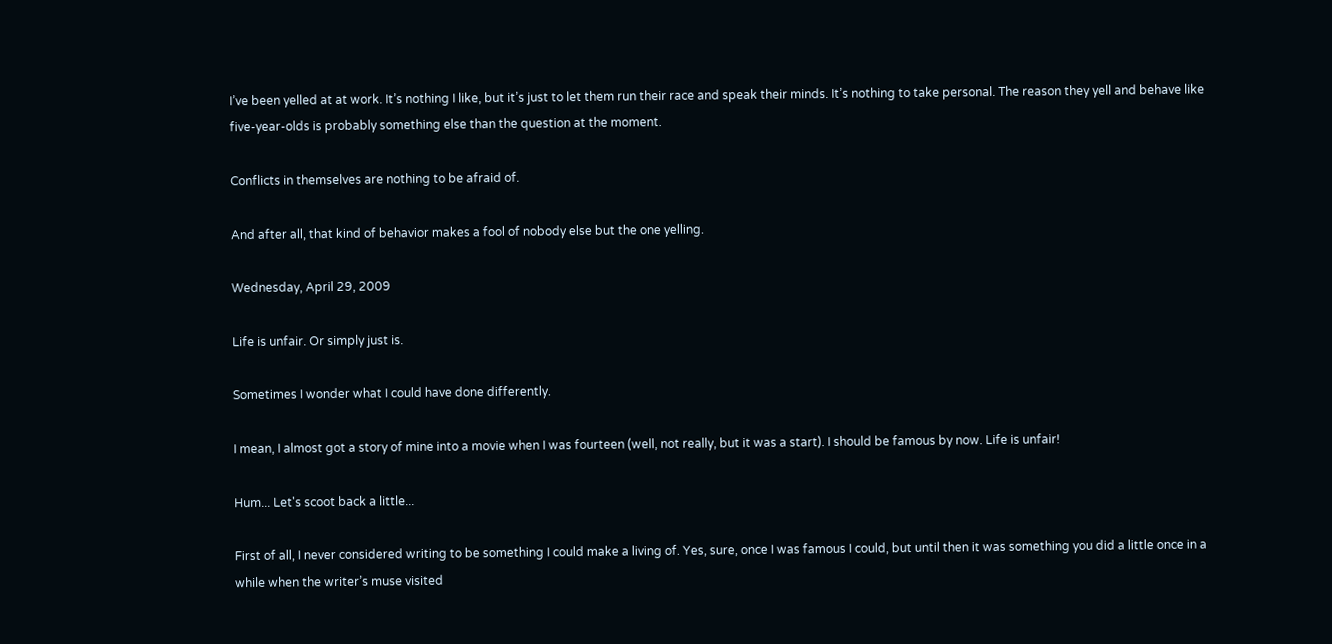I’ve been yelled at at work. It’s nothing I like, but it’s just to let them run their race and speak their minds. It’s nothing to take personal. The reason they yell and behave like five-year-olds is probably something else than the question at the moment.

Conflicts in themselves are nothing to be afraid of.

And after all, that kind of behavior makes a fool of nobody else but the one yelling.

Wednesday, April 29, 2009

Life is unfair. Or simply just is.

Sometimes I wonder what I could have done differently.

I mean, I almost got a story of mine into a movie when I was fourteen (well, not really, but it was a start). I should be famous by now. Life is unfair!

Hum... Let's scoot back a little...

First of all, I never considered writing to be something I could make a living of. Yes, sure, once I was famous I could, but until then it was something you did a little once in a while when the writer’s muse visited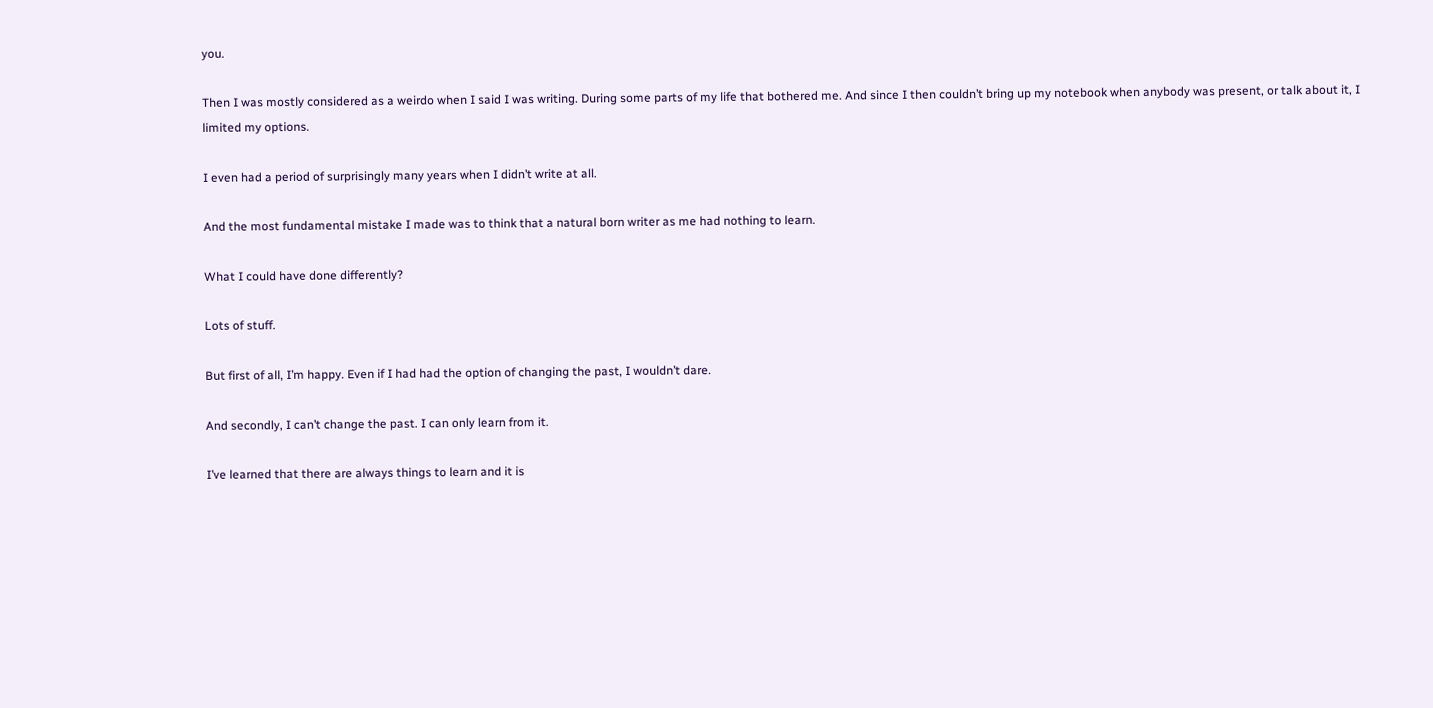you.

Then I was mostly considered as a weirdo when I said I was writing. During some parts of my life that bothered me. And since I then couldn’t bring up my notebook when anybody was present, or talk about it, I limited my options.

I even had a period of surprisingly many years when I didn’t write at all.

And the most fundamental mistake I made was to think that a natural born writer as me had nothing to learn.

What I could have done differently?

Lots of stuff.

But first of all, I’m happy. Even if I had had the option of changing the past, I wouldn’t dare.

And secondly, I can’t change the past. I can only learn from it.

I’ve learned that there are always things to learn and it is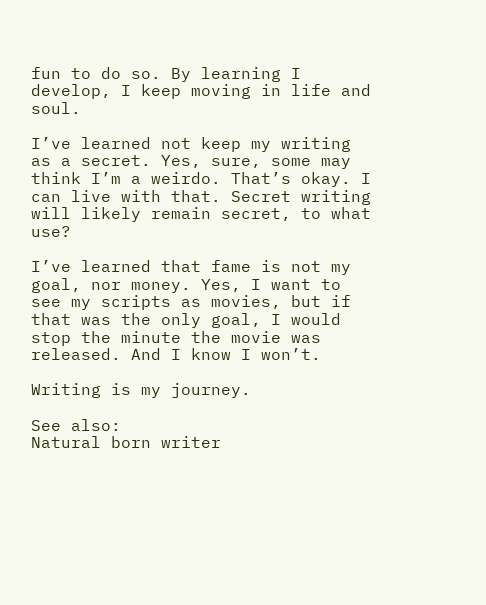fun to do so. By learning I develop, I keep moving in life and soul.

I’ve learned not keep my writing as a secret. Yes, sure, some may think I’m a weirdo. That’s okay. I can live with that. Secret writing will likely remain secret, to what use?

I’ve learned that fame is not my goal, nor money. Yes, I want to see my scripts as movies, but if that was the only goal, I would stop the minute the movie was released. And I know I won’t.

Writing is my journey.

See also:
Natural born writer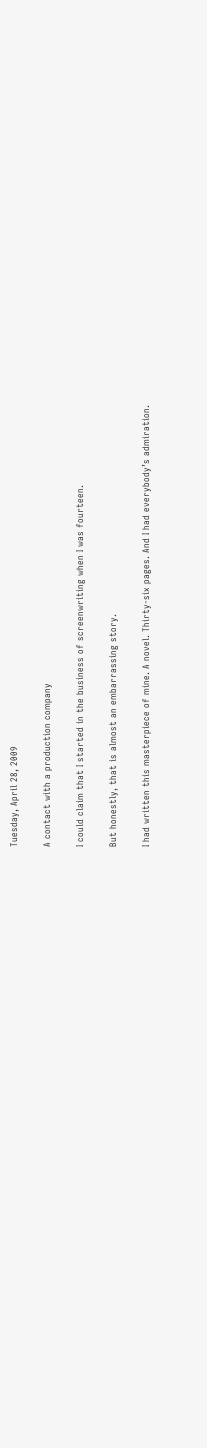Tuesday, April 28, 2009

A contact with a production company

I could claim that I started in the business of screenwriting when I was fourteen.

But honestly, that is almost an embarrassing story.

I had written this masterpiece of mine. A novel. Thirty-six pages. And I had everybody’s admiration.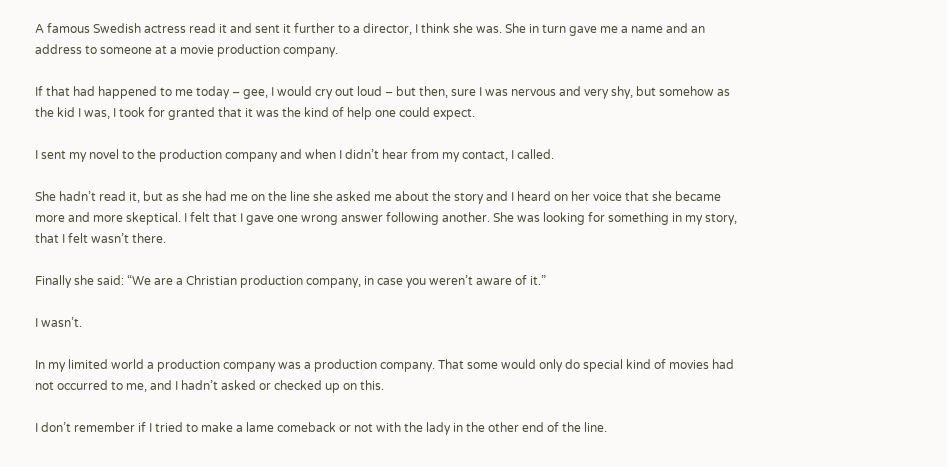A famous Swedish actress read it and sent it further to a director, I think she was. She in turn gave me a name and an address to someone at a movie production company.

If that had happened to me today – gee, I would cry out loud – but then, sure I was nervous and very shy, but somehow as the kid I was, I took for granted that it was the kind of help one could expect.

I sent my novel to the production company and when I didn’t hear from my contact, I called.

She hadn’t read it, but as she had me on the line she asked me about the story and I heard on her voice that she became more and more skeptical. I felt that I gave one wrong answer following another. She was looking for something in my story, that I felt wasn’t there.

Finally she said: “We are a Christian production company, in case you weren’t aware of it.”

I wasn’t.

In my limited world a production company was a production company. That some would only do special kind of movies had not occurred to me, and I hadn’t asked or checked up on this.

I don’t remember if I tried to make a lame comeback or not with the lady in the other end of the line.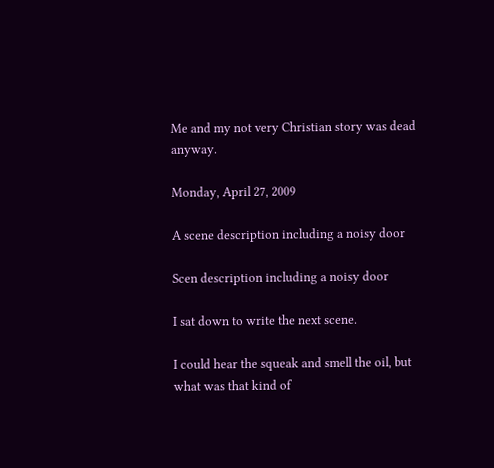Me and my not very Christian story was dead anyway.

Monday, April 27, 2009

A scene description including a noisy door

Scen description including a noisy door

I sat down to write the next scene.

I could hear the squeak and smell the oil, but what was that kind of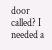door called? I needed a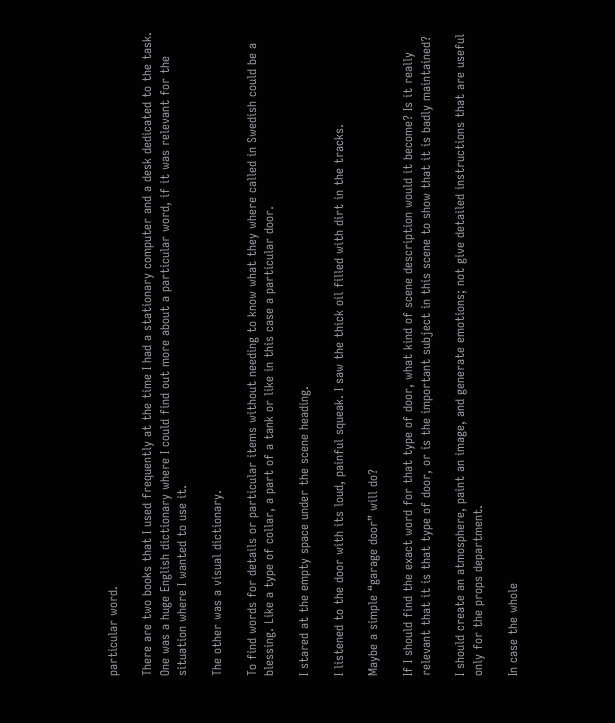particular word.

There are two books that I used frequently at the time I had a stationary computer and a desk dedicated to the task. One was a huge English dictionary where I could find out more about a particular word, if it was relevant for the situation where I wanted to use it.

The other was a visual dictionary.

To find words for details or particular items without needing to know what they where called in Swedish could be a blessing. Like a type of collar, a part of a tank or like in this case a particular door.

I stared at the empty space under the scene heading.

I listened to the door with its loud, painful squeak. I saw the thick oil filled with dirt in the tracks.

Maybe a simple “garage door” will do?

If I should find the exact word for that type of door, what kind of scene description would it become? Is it really relevant that it is that type of door, or is the important subject in this scene to show that it is badly maintained?

I should create an atmosphere, paint an image, and generate emotions; not give detailed instructions that are useful only for the props department.

In case the whole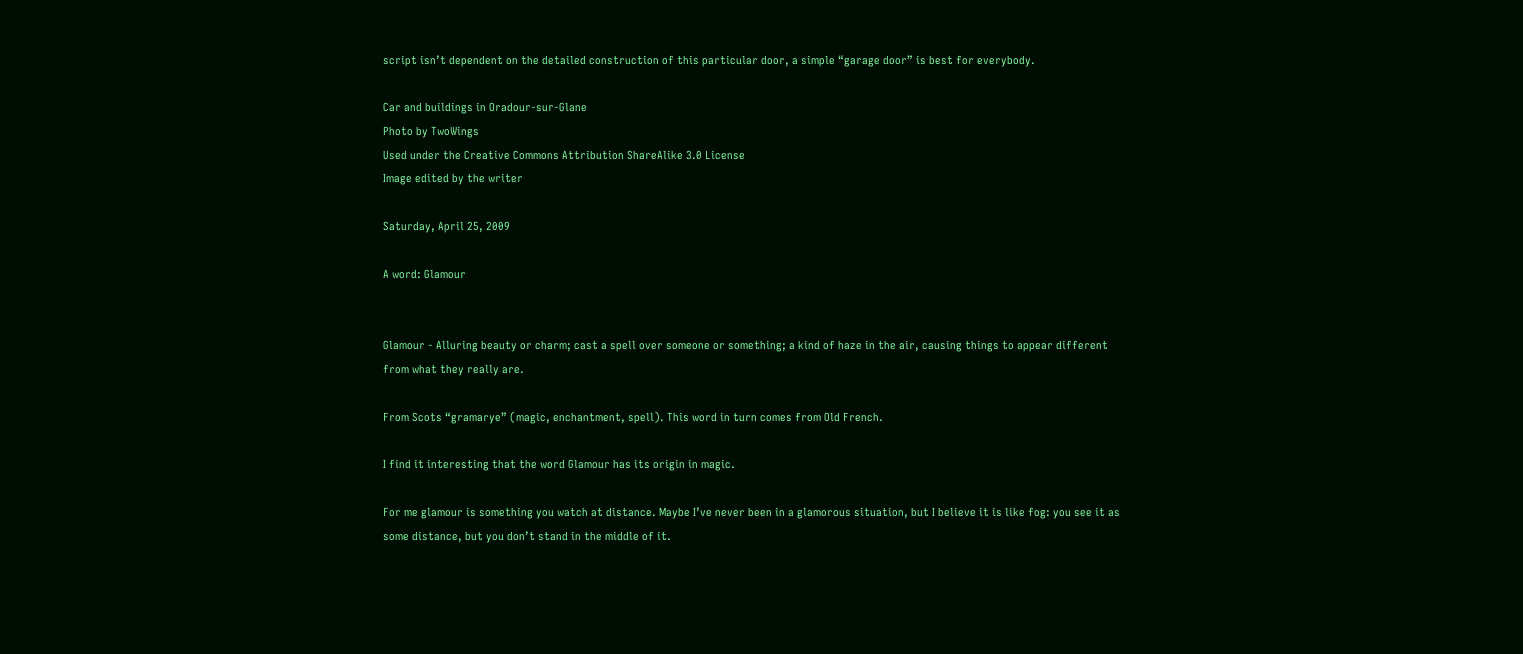script isn’t dependent on the detailed construction of this particular door, a simple “garage door” is best for everybody.

Car and buildings in Oradour-sur-Glane
Photo by TwoWings
Used under the Creative Commons Attribution ShareAlike 3.0 License
Image edited by the writer

Saturday, April 25, 2009

A word: Glamour


Glamour - Alluring beauty or charm; cast a spell over someone or something; a kind of haze in the air, causing things to appear different from what they really are.

From Scots “gramarye” (magic, enchantment, spell). This word in turn comes from Old French.

I find it interesting that the word Glamour has its origin in magic.

For me glamour is something you watch at distance. Maybe I’ve never been in a glamorous situation, but I believe it is like fog: you see it as some distance, but you don’t stand in the middle of it.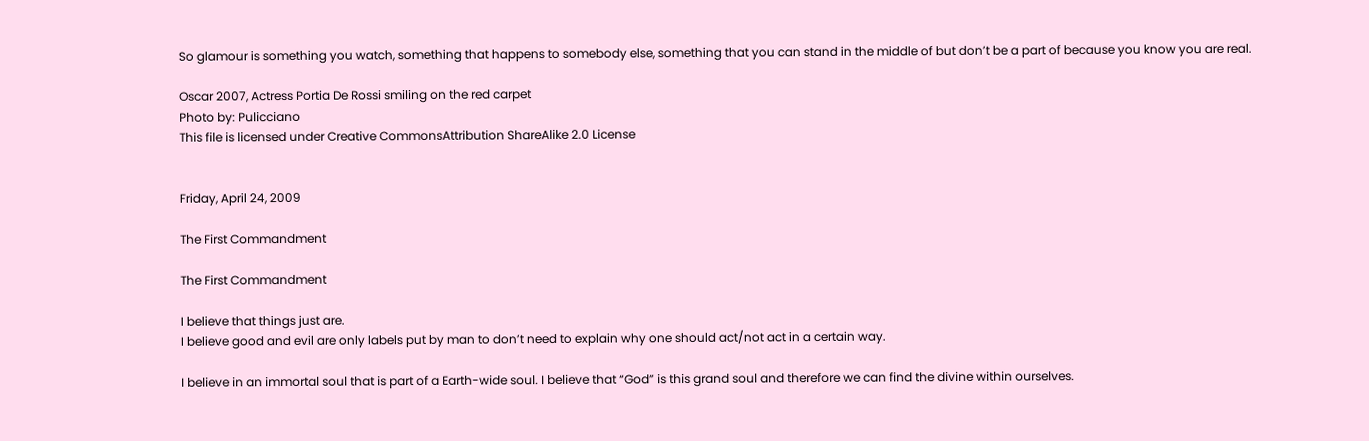So glamour is something you watch, something that happens to somebody else, something that you can stand in the middle of but don’t be a part of because you know you are real.

Oscar 2007, Actress Portia De Rossi smiling on the red carpet
Photo by: Pulicciano
This file is licensed under Creative CommonsAttribution ShareAlike 2.0 License


Friday, April 24, 2009

The First Commandment

The First Commandment

I believe that things just are.
I believe good and evil are only labels put by man to don’t need to explain why one should act/not act in a certain way.

I believe in an immortal soul that is part of a Earth-wide soul. I believe that “God” is this grand soul and therefore we can find the divine within ourselves.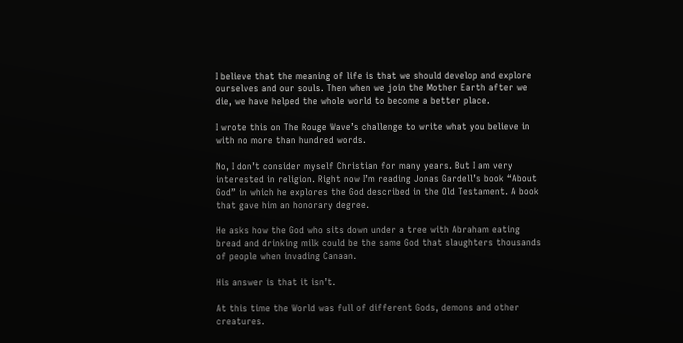I believe that the meaning of life is that we should develop and explore ourselves and our souls. Then when we join the Mother Earth after we die, we have helped the whole world to become a better place.

I wrote this on The Rouge Wave’s challenge to write what you believe in with no more than hundred words.

No, I don’t consider myself Christian for many years. But I am very interested in religion. Right now I’m reading Jonas Gardell’s book “About God” in which he explores the God described in the Old Testament. A book that gave him an honorary degree.

He asks how the God who sits down under a tree with Abraham eating bread and drinking milk could be the same God that slaughters thousands of people when invading Canaan.

His answer is that it isn’t.

At this time the World was full of different Gods, demons and other creatures.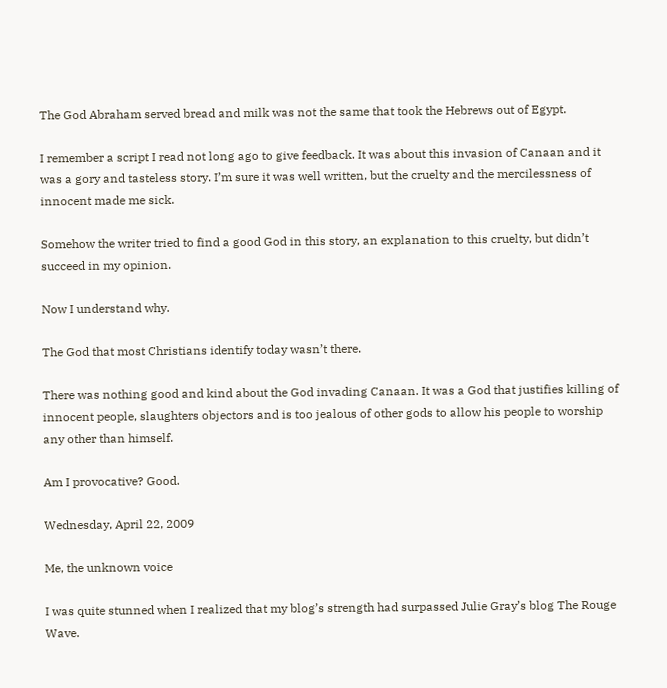The God Abraham served bread and milk was not the same that took the Hebrews out of Egypt.

I remember a script I read not long ago to give feedback. It was about this invasion of Canaan and it was a gory and tasteless story. I’m sure it was well written, but the cruelty and the mercilessness of innocent made me sick.

Somehow the writer tried to find a good God in this story, an explanation to this cruelty, but didn’t succeed in my opinion.

Now I understand why.

The God that most Christians identify today wasn’t there.

There was nothing good and kind about the God invading Canaan. It was a God that justifies killing of innocent people, slaughters objectors and is too jealous of other gods to allow his people to worship any other than himself.

Am I provocative? Good.

Wednesday, April 22, 2009

Me, the unknown voice

I was quite stunned when I realized that my blog’s strength had surpassed Julie Gray’s blog The Rouge Wave.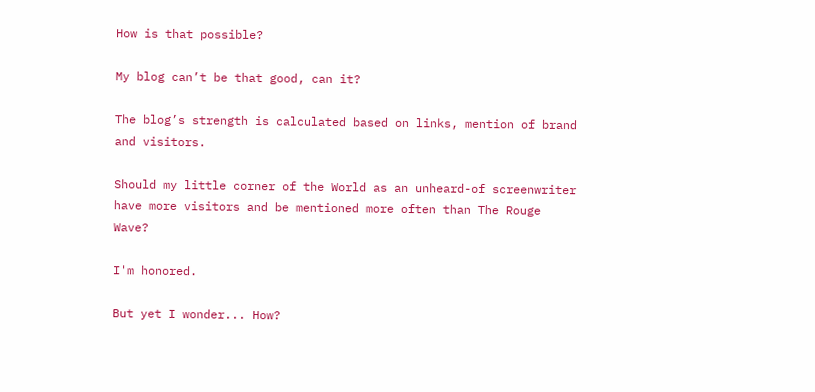How is that possible?

My blog can’t be that good, can it?

The blog’s strength is calculated based on links, mention of brand and visitors.

Should my little corner of the World as an unheard-of screenwriter have more visitors and be mentioned more often than The Rouge Wave?

I'm honored.

But yet I wonder... How?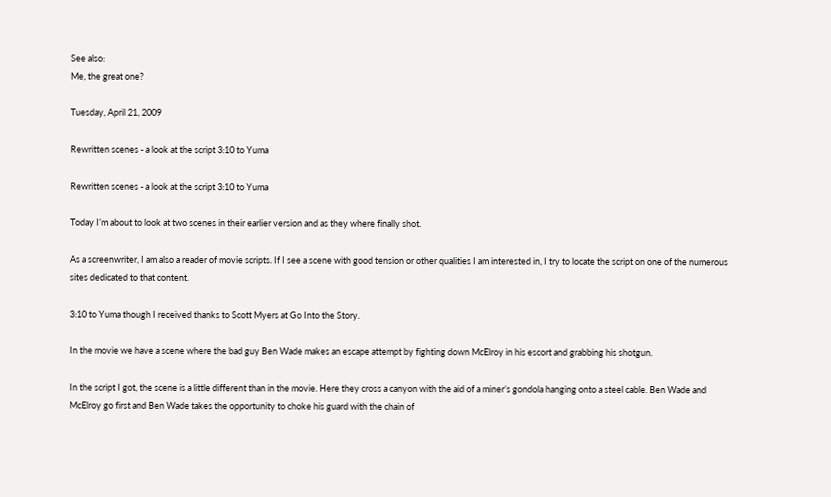See also:
Me, the great one?

Tuesday, April 21, 2009

Rewritten scenes - a look at the script 3:10 to Yuma

Rewritten scenes - a look at the script 3:10 to Yuma

Today I’m about to look at two scenes in their earlier version and as they where finally shot.

As a screenwriter, I am also a reader of movie scripts. If I see a scene with good tension or other qualities I am interested in, I try to locate the script on one of the numerous sites dedicated to that content.

3:10 to Yuma though I received thanks to Scott Myers at Go Into the Story.

In the movie we have a scene where the bad guy Ben Wade makes an escape attempt by fighting down McElroy in his escort and grabbing his shotgun.

In the script I got, the scene is a little different than in the movie. Here they cross a canyon with the aid of a miner’s gondola hanging onto a steel cable. Ben Wade and McElroy go first and Ben Wade takes the opportunity to choke his guard with the chain of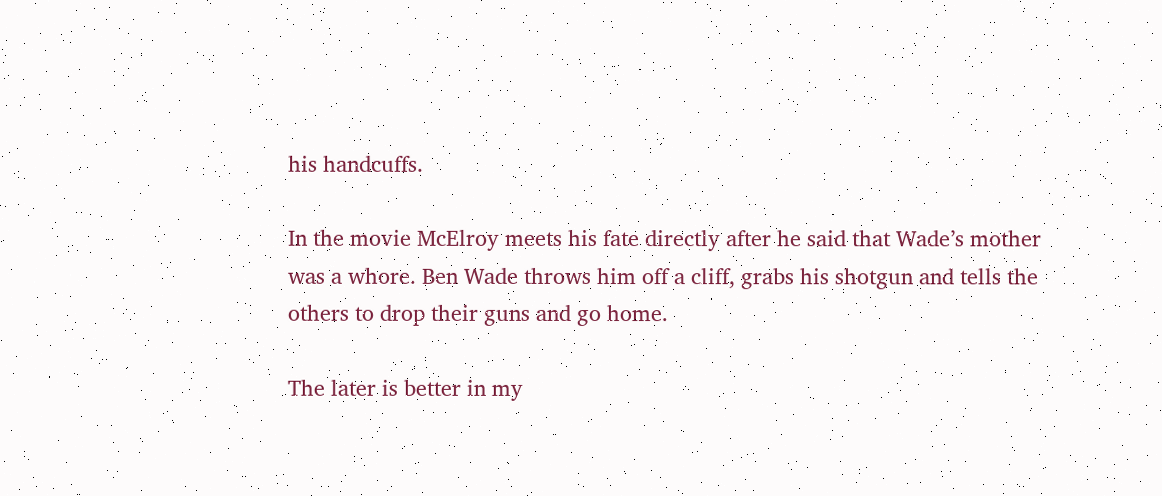his handcuffs.

In the movie McElroy meets his fate directly after he said that Wade’s mother was a whore. Ben Wade throws him off a cliff, grabs his shotgun and tells the others to drop their guns and go home.

The later is better in my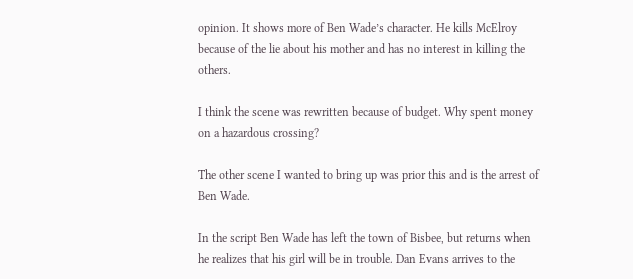opinion. It shows more of Ben Wade’s character. He kills McElroy because of the lie about his mother and has no interest in killing the others.

I think the scene was rewritten because of budget. Why spent money on a hazardous crossing?

The other scene I wanted to bring up was prior this and is the arrest of Ben Wade.

In the script Ben Wade has left the town of Bisbee, but returns when he realizes that his girl will be in trouble. Dan Evans arrives to the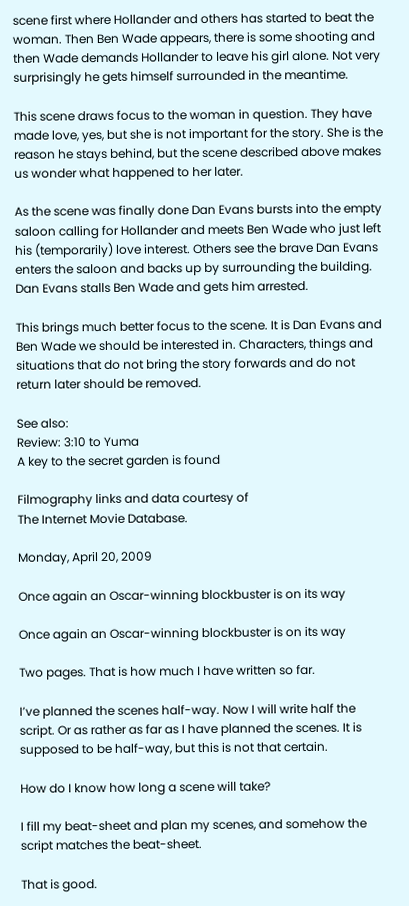scene first where Hollander and others has started to beat the woman. Then Ben Wade appears, there is some shooting and then Wade demands Hollander to leave his girl alone. Not very surprisingly he gets himself surrounded in the meantime.

This scene draws focus to the woman in question. They have made love, yes, but she is not important for the story. She is the reason he stays behind, but the scene described above makes us wonder what happened to her later.

As the scene was finally done Dan Evans bursts into the empty saloon calling for Hollander and meets Ben Wade who just left his (temporarily) love interest. Others see the brave Dan Evans enters the saloon and backs up by surrounding the building. Dan Evans stalls Ben Wade and gets him arrested.

This brings much better focus to the scene. It is Dan Evans and Ben Wade we should be interested in. Characters, things and situations that do not bring the story forwards and do not return later should be removed.

See also:
Review: 3:10 to Yuma
A key to the secret garden is found

Filmography links and data courtesy of
The Internet Movie Database.

Monday, April 20, 2009

Once again an Oscar-winning blockbuster is on its way

Once again an Oscar-winning blockbuster is on its way

Two pages. That is how much I have written so far.

I’ve planned the scenes half-way. Now I will write half the script. Or as rather as far as I have planned the scenes. It is supposed to be half-way, but this is not that certain.

How do I know how long a scene will take?

I fill my beat-sheet and plan my scenes, and somehow the script matches the beat-sheet.

That is good.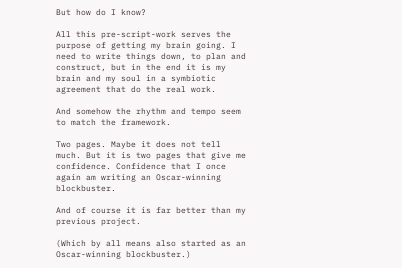But how do I know?

All this pre-script-work serves the purpose of getting my brain going. I need to write things down, to plan and construct, but in the end it is my brain and my soul in a symbiotic agreement that do the real work.

And somehow the rhythm and tempo seem to match the framework.

Two pages. Maybe it does not tell much. But it is two pages that give me confidence. Confidence that I once again am writing an Oscar-winning blockbuster.

And of course it is far better than my previous project.

(Which by all means also started as an Oscar-winning blockbuster.)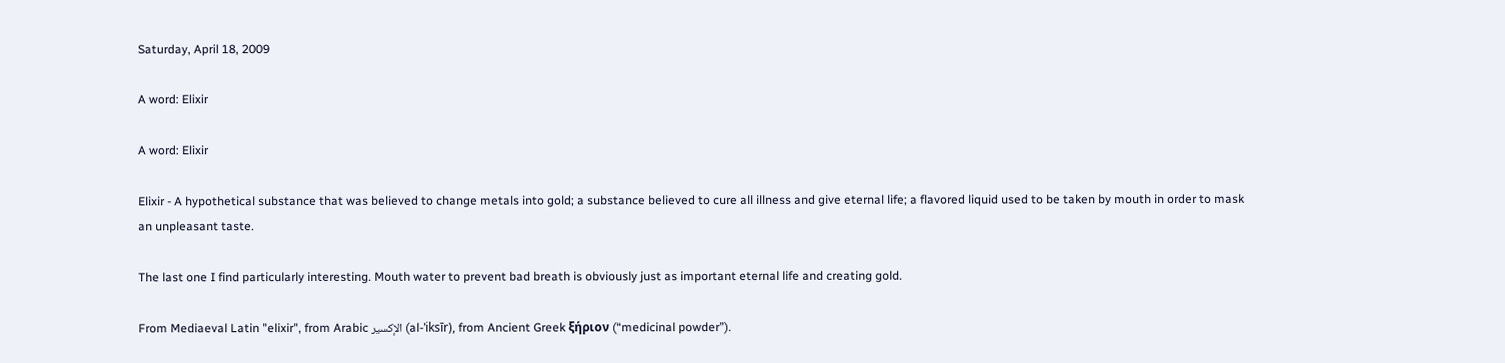Saturday, April 18, 2009

A word: Elixir

A word: Elixir

Elixir - A hypothetical substance that was believed to change metals into gold; a substance believed to cure all illness and give eternal life; a flavored liquid used to be taken by mouth in order to mask an unpleasant taste.

The last one I find particularly interesting. Mouth water to prevent bad breath is obviously just as important eternal life and creating gold.

From Mediaeval Latin "elixir", from Arabic الإكسير (al-’iksīr), from Ancient Greek ξήριον (“medicinal powder”).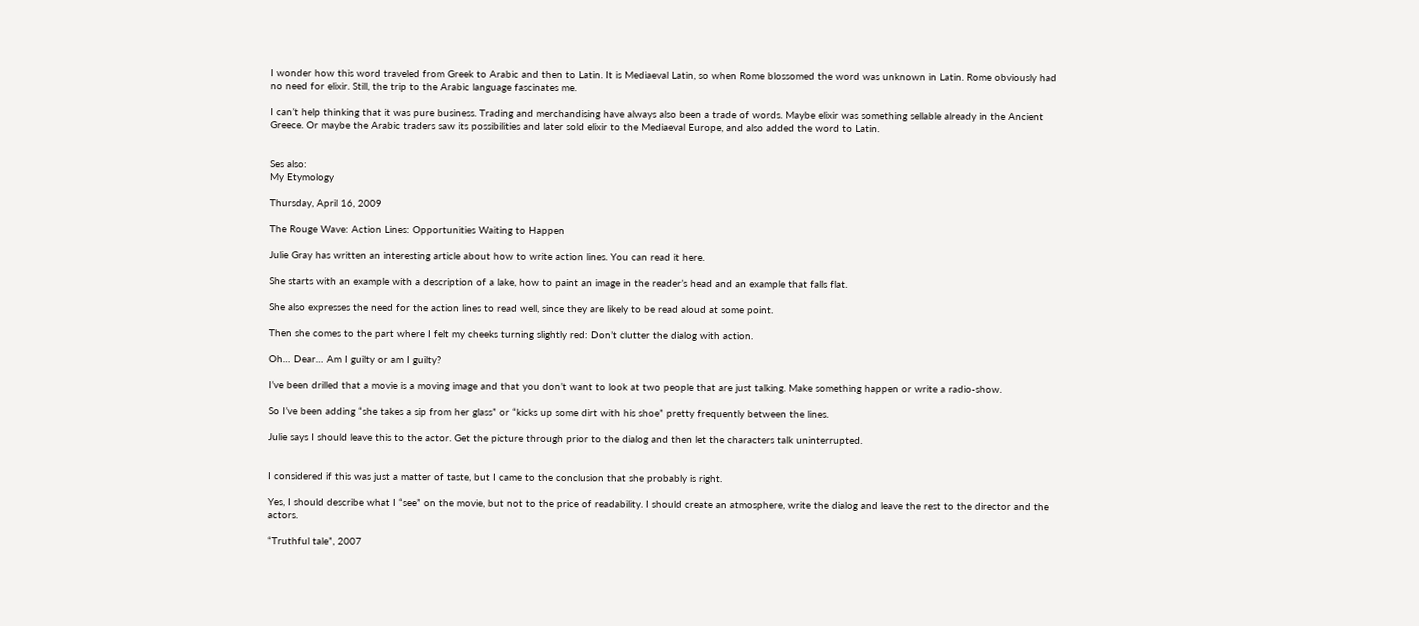I wonder how this word traveled from Greek to Arabic and then to Latin. It is Mediaeval Latin, so when Rome blossomed the word was unknown in Latin. Rome obviously had no need for elixir. Still, the trip to the Arabic language fascinates me.

I can’t help thinking that it was pure business. Trading and merchandising have always also been a trade of words. Maybe elixir was something sellable already in the Ancient Greece. Or maybe the Arabic traders saw its possibilities and later sold elixir to the Mediaeval Europe, and also added the word to Latin.


Ses also:
My Etymology

Thursday, April 16, 2009

The Rouge Wave: Action Lines: Opportunities Waiting to Happen

Julie Gray has written an interesting article about how to write action lines. You can read it here.

She starts with an example with a description of a lake, how to paint an image in the reader’s head and an example that falls flat.

She also expresses the need for the action lines to read well, since they are likely to be read aloud at some point.

Then she comes to the part where I felt my cheeks turning slightly red: Don’t clutter the dialog with action.

Oh… Dear… Am I guilty or am I guilty?

I’ve been drilled that a movie is a moving image and that you don’t want to look at two people that are just talking. Make something happen or write a radio-show.

So I’ve been adding “she takes a sip from her glass” or “kicks up some dirt with his shoe” pretty frequently between the lines.

Julie says I should leave this to the actor. Get the picture through prior to the dialog and then let the characters talk uninterrupted.


I considered if this was just a matter of taste, but I came to the conclusion that she probably is right.

Yes, I should describe what I “see” on the movie, but not to the price of readability. I should create an atmosphere, write the dialog and leave the rest to the director and the actors.

“Truthful tale”, 2007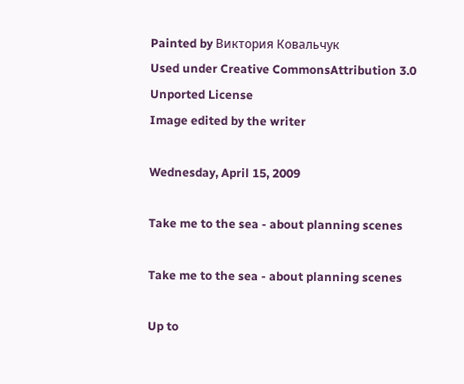Painted by Виктория Ковальчук
Used under Creative CommonsAttribution 3.0 Unported License
Image edited by the writer

Wednesday, April 15, 2009

Take me to the sea - about planning scenes

Take me to the sea - about planning scenes

Up to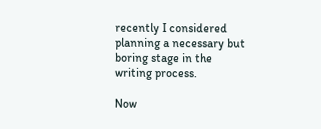recently I considered planning a necessary but boring stage in the writing process.

Now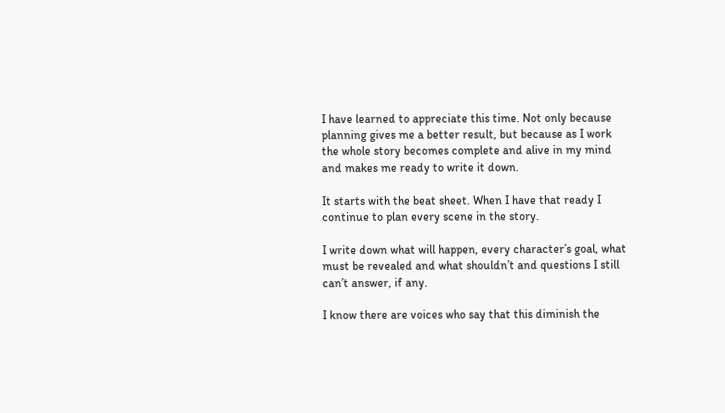I have learned to appreciate this time. Not only because planning gives me a better result, but because as I work the whole story becomes complete and alive in my mind and makes me ready to write it down.

It starts with the beat sheet. When I have that ready I continue to plan every scene in the story.

I write down what will happen, every character’s goal, what must be revealed and what shouldn’t and questions I still can’t answer, if any.

I know there are voices who say that this diminish the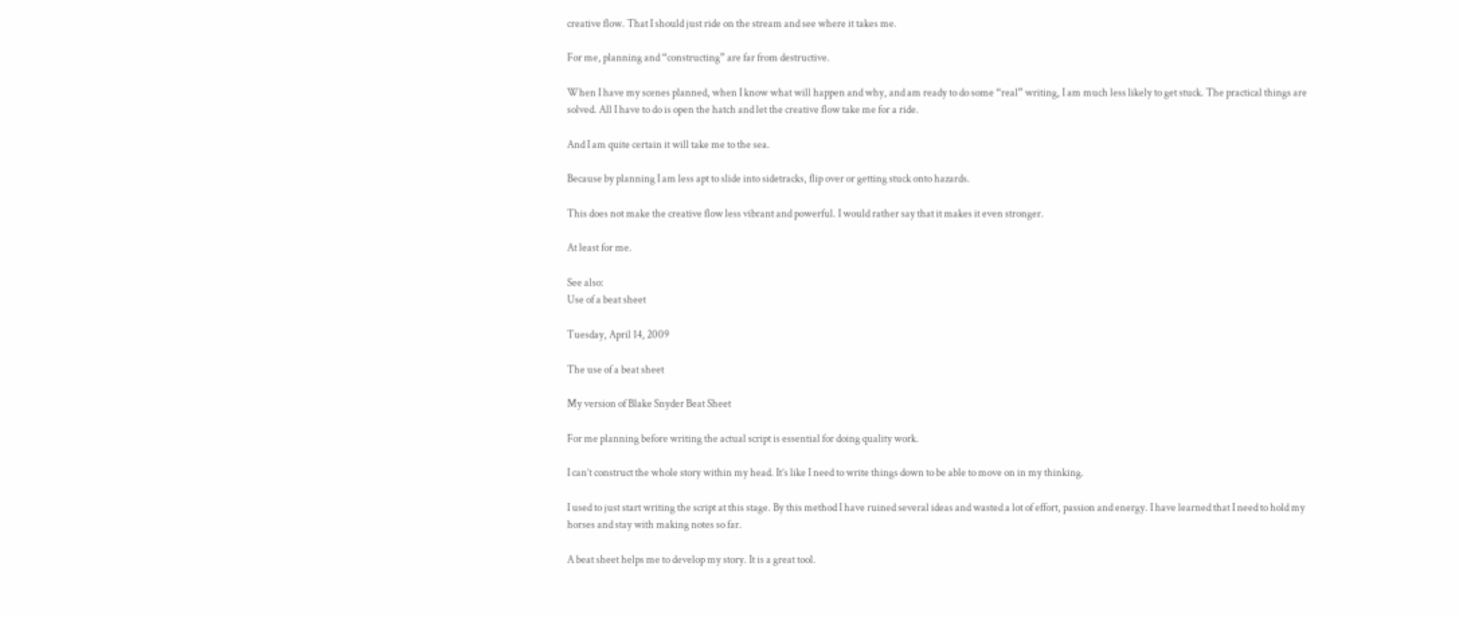creative flow. That I should just ride on the stream and see where it takes me.

For me, planning and “constructing” are far from destructive.

When I have my scenes planned, when I know what will happen and why, and am ready to do some “real” writing, I am much less likely to get stuck. The practical things are solved. All I have to do is open the hatch and let the creative flow take me for a ride.

And I am quite certain it will take me to the sea.

Because by planning I am less apt to slide into sidetracks, flip over or getting stuck onto hazards.

This does not make the creative flow less vibrant and powerful. I would rather say that it makes it even stronger.

At least for me.

See also:
Use of a beat sheet

Tuesday, April 14, 2009

The use of a beat sheet

My version of Blake Snyder Beat Sheet

For me planning before writing the actual script is essential for doing quality work.

I can’t construct the whole story within my head. It’s like I need to write things down to be able to move on in my thinking.

I used to just start writing the script at this stage. By this method I have ruined several ideas and wasted a lot of effort, passion and energy. I have learned that I need to hold my horses and stay with making notes so far.

A beat sheet helps me to develop my story. It is a great tool.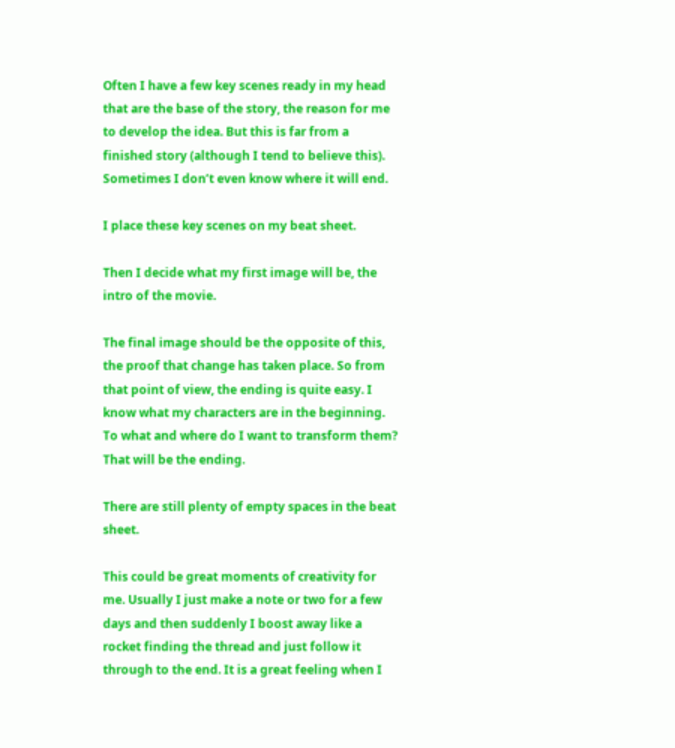Often I have a few key scenes ready in my head that are the base of the story, the reason for me to develop the idea. But this is far from a finished story (although I tend to believe this). Sometimes I don’t even know where it will end.

I place these key scenes on my beat sheet.

Then I decide what my first image will be, the intro of the movie.

The final image should be the opposite of this, the proof that change has taken place. So from that point of view, the ending is quite easy. I know what my characters are in the beginning. To what and where do I want to transform them? That will be the ending.

There are still plenty of empty spaces in the beat sheet.

This could be great moments of creativity for me. Usually I just make a note or two for a few days and then suddenly I boost away like a rocket finding the thread and just follow it through to the end. It is a great feeling when I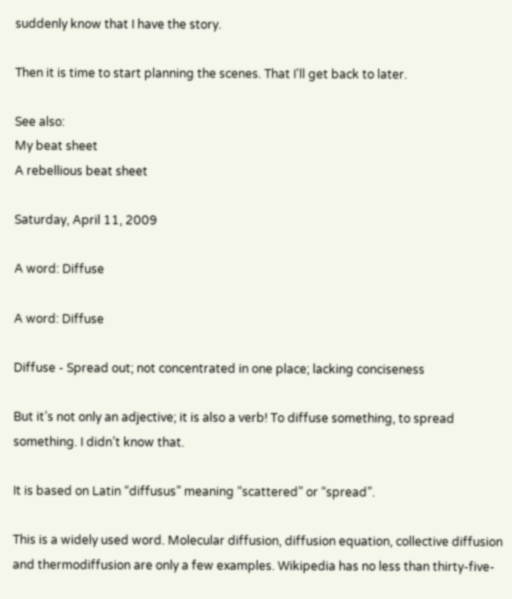suddenly know that I have the story.

Then it is time to start planning the scenes. That I'll get back to later.

See also:
My beat sheet
A rebellious beat sheet

Saturday, April 11, 2009

A word: Diffuse

A word: Diffuse

Diffuse - Spread out; not concentrated in one place; lacking conciseness

But it’s not only an adjective; it is also a verb! To diffuse something, to spread something. I didn’t know that.

It is based on Latin “diffusus” meaning “scattered” or “spread”.

This is a widely used word. Molecular diffusion, diffusion equation, collective diffusion and thermodiffusion are only a few examples. Wikipedia has no less than thirty-five-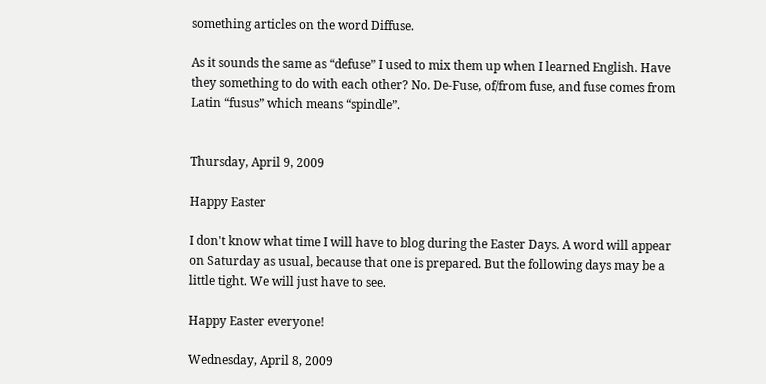something articles on the word Diffuse.

As it sounds the same as “defuse” I used to mix them up when I learned English. Have they something to do with each other? No. De-Fuse, of/from fuse, and fuse comes from Latin “fusus” which means “spindle”.


Thursday, April 9, 2009

Happy Easter

I don't know what time I will have to blog during the Easter Days. A word will appear on Saturday as usual, because that one is prepared. But the following days may be a little tight. We will just have to see.

Happy Easter everyone!

Wednesday, April 8, 2009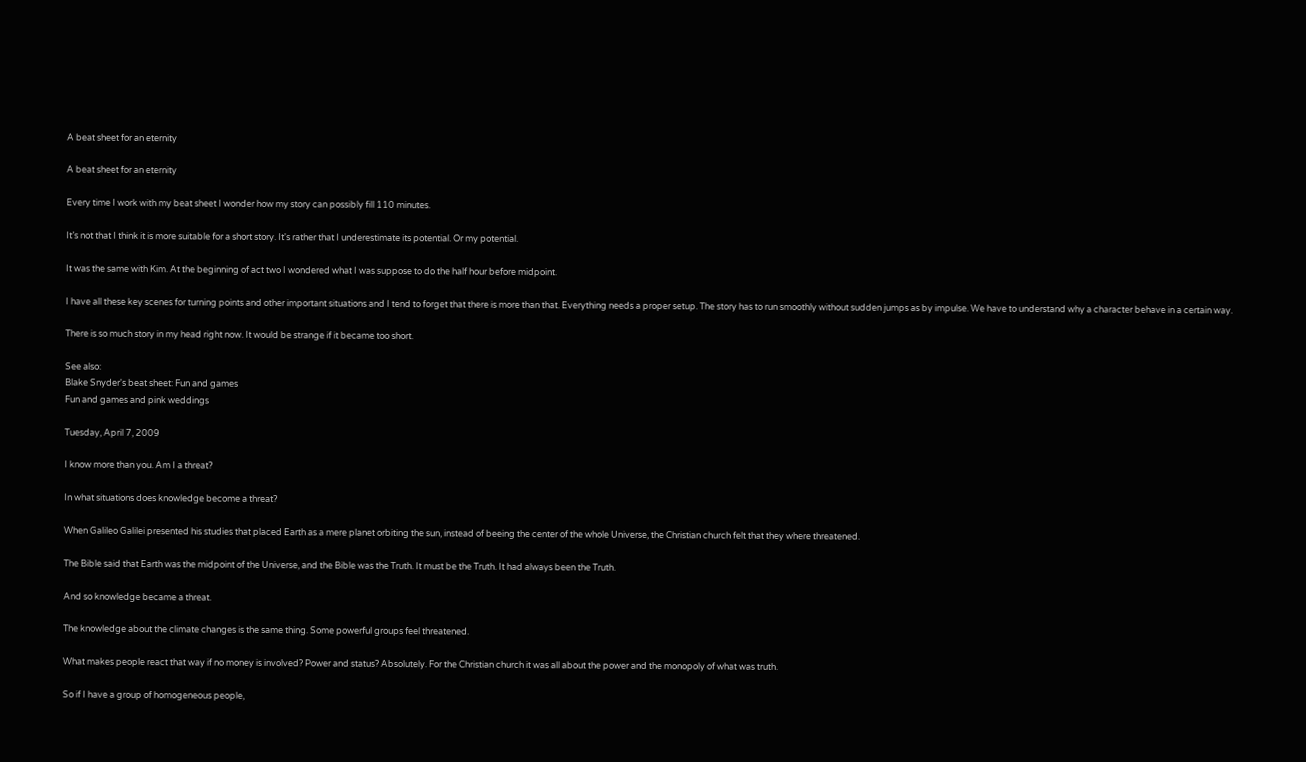A beat sheet for an eternity

A beat sheet for an eternity

Every time I work with my beat sheet I wonder how my story can possibly fill 110 minutes.

It’s not that I think it is more suitable for a short story. It's rather that I underestimate its potential. Or my potential.

It was the same with Kim. At the beginning of act two I wondered what I was suppose to do the half hour before midpoint.

I have all these key scenes for turning points and other important situations and I tend to forget that there is more than that. Everything needs a proper setup. The story has to run smoothly without sudden jumps as by impulse. We have to understand why a character behave in a certain way.

There is so much story in my head right now. It would be strange if it became too short.

See also:
Blake Snyder's beat sheet: Fun and games
Fun and games and pink weddings

Tuesday, April 7, 2009

I know more than you. Am I a threat?

In what situations does knowledge become a threat?

When Galileo Galilei presented his studies that placed Earth as a mere planet orbiting the sun, instead of beeing the center of the whole Universe, the Christian church felt that they where threatened.

The Bible said that Earth was the midpoint of the Universe, and the Bible was the Truth. It must be the Truth. It had always been the Truth.

And so knowledge became a threat.

The knowledge about the climate changes is the same thing. Some powerful groups feel threatened.

What makes people react that way if no money is involved? Power and status? Absolutely. For the Christian church it was all about the power and the monopoly of what was truth.

So if I have a group of homogeneous people,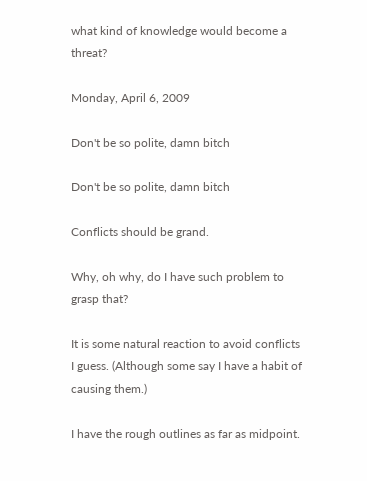what kind of knowledge would become a threat?

Monday, April 6, 2009

Don't be so polite, damn bitch

Don't be so polite, damn bitch

Conflicts should be grand.

Why, oh why, do I have such problem to grasp that?

It is some natural reaction to avoid conflicts I guess. (Although some say I have a habit of causing them.)

I have the rough outlines as far as midpoint.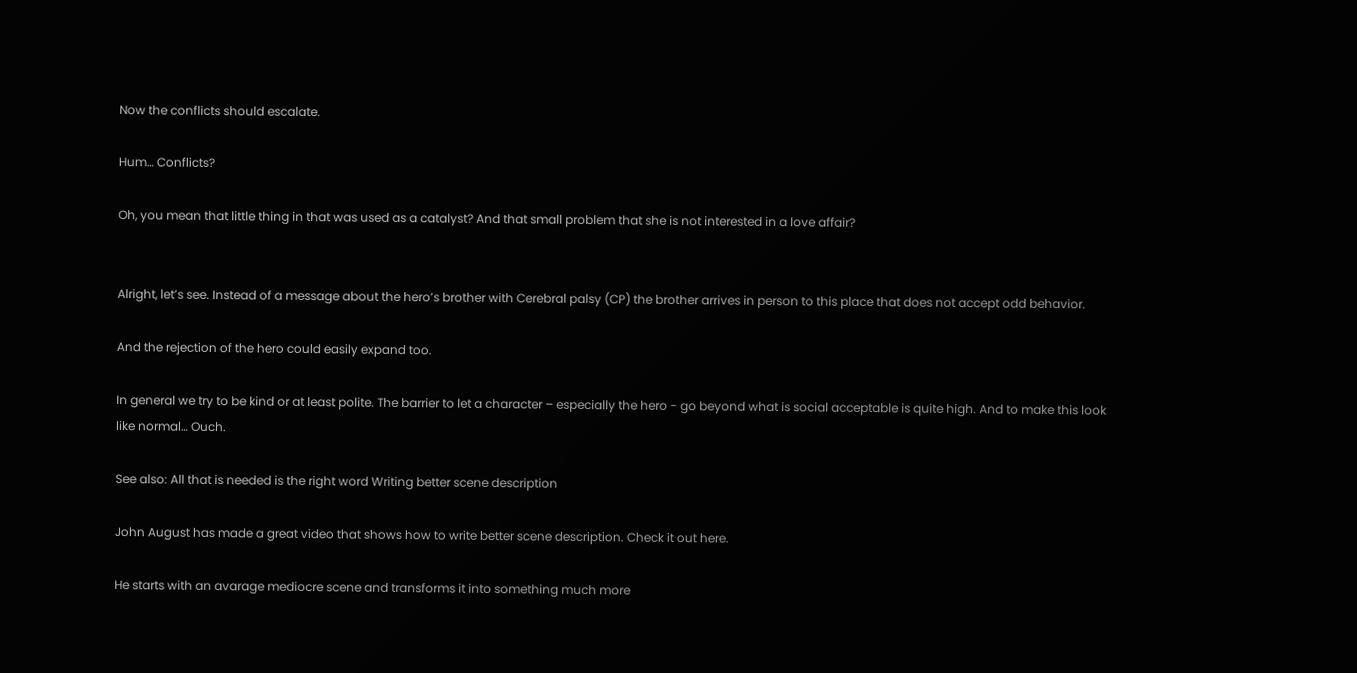Now the conflicts should escalate.

Hum… Conflicts?

Oh, you mean that little thing in that was used as a catalyst? And that small problem that she is not interested in a love affair?


Alright, let’s see. Instead of a message about the hero’s brother with Cerebral palsy (CP) the brother arrives in person to this place that does not accept odd behavior.

And the rejection of the hero could easily expand too.

In general we try to be kind or at least polite. The barrier to let a character – especially the hero - go beyond what is social acceptable is quite high. And to make this look like normal… Ouch.

See also: All that is needed is the right word Writing better scene description

John August has made a great video that shows how to write better scene description. Check it out here.

He starts with an avarage mediocre scene and transforms it into something much more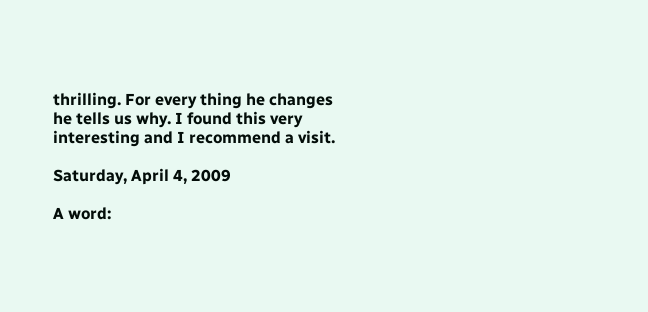thrilling. For every thing he changes he tells us why. I found this very interesting and I recommend a visit.

Saturday, April 4, 2009

A word: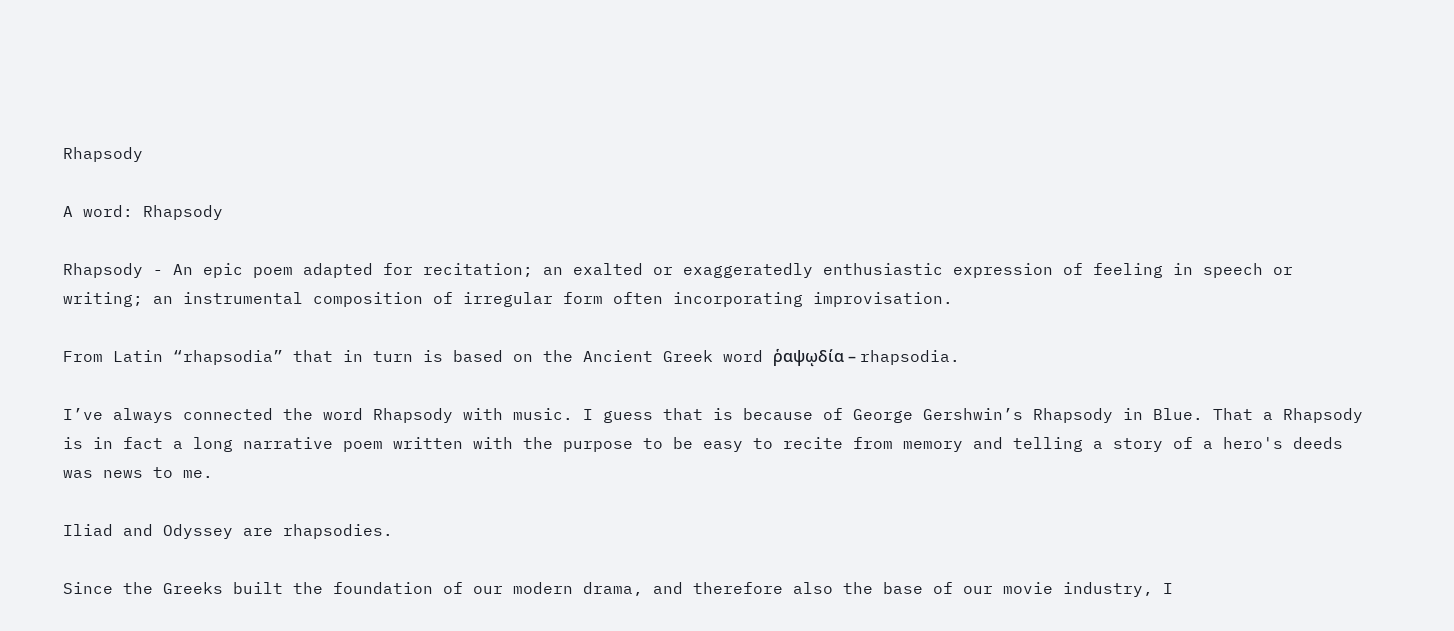Rhapsody

A word: Rhapsody

Rhapsody - An epic poem adapted for recitation; an exalted or exaggeratedly enthusiastic expression of feeling in speech or writing; an instrumental composition of irregular form often incorporating improvisation.

From Latin “rhapsodia” that in turn is based on the Ancient Greek word ῥαψῳδία – rhapsodia.

I’ve always connected the word Rhapsody with music. I guess that is because of George Gershwin’s Rhapsody in Blue. That a Rhapsody is in fact a long narrative poem written with the purpose to be easy to recite from memory and telling a story of a hero's deeds was news to me.

Iliad and Odyssey are rhapsodies.

Since the Greeks built the foundation of our modern drama, and therefore also the base of our movie industry, I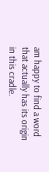am happy to find a word that actually has its origin in this cradle.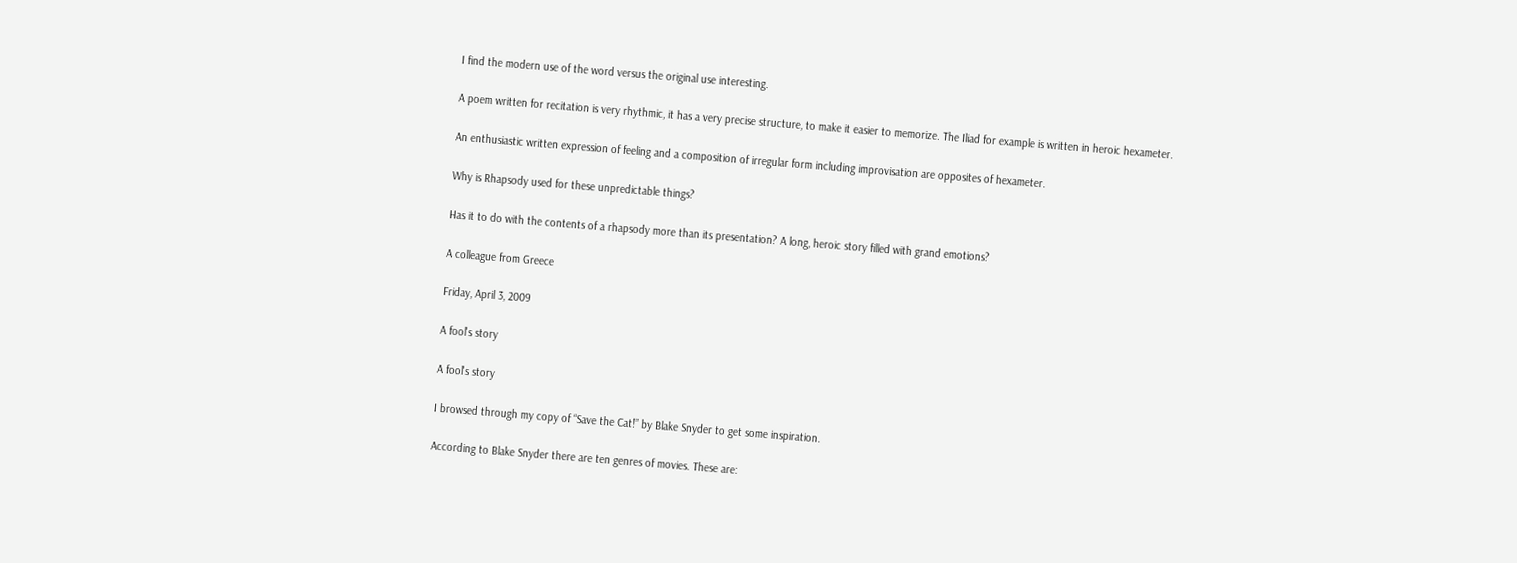I find the modern use of the word versus the original use interesting.

A poem written for recitation is very rhythmic, it has a very precise structure, to make it easier to memorize. The Iliad for example is written in heroic hexameter.

An enthusiastic written expression of feeling and a composition of irregular form including improvisation are opposites of hexameter.

Why is Rhapsody used for these unpredictable things?

Has it to do with the contents of a rhapsody more than its presentation? A long, heroic story filled with grand emotions?

A colleague from Greece

Friday, April 3, 2009

A fool's story

A fool's story

I browsed through my copy of “Save the Cat!” by Blake Snyder to get some inspiration.

According to Blake Snyder there are ten genres of movies. These are: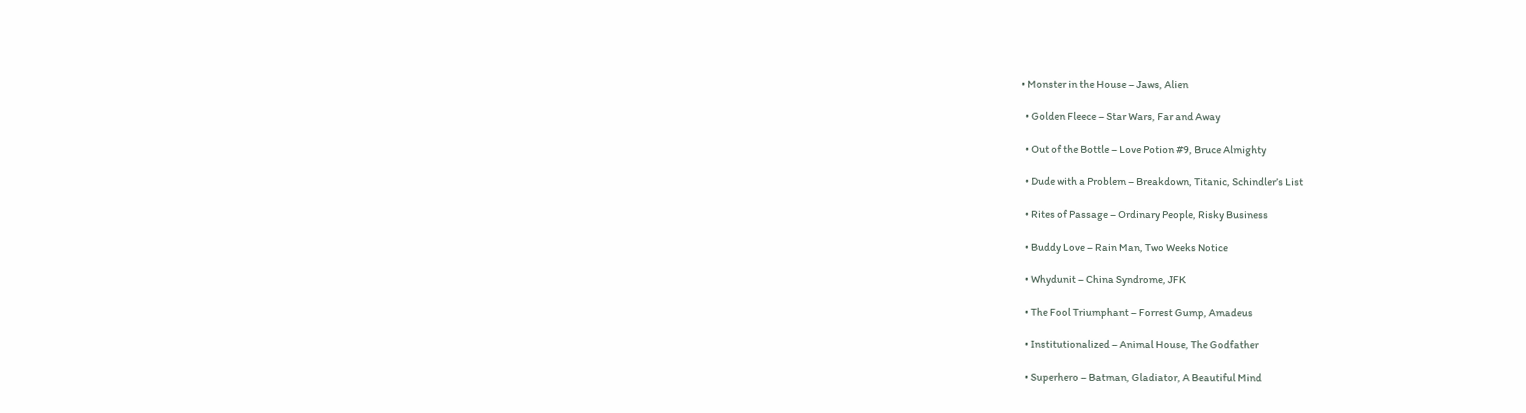• Monster in the House – Jaws, Alien

  • Golden Fleece – Star Wars, Far and Away

  • Out of the Bottle – Love Potion #9, Bruce Almighty

  • Dude with a Problem – Breakdown, Titanic, Schindler’s List

  • Rites of Passage – Ordinary People, Risky Business

  • Buddy Love – Rain Man, Two Weeks Notice

  • Whydunit – China Syndrome, JFK

  • The Fool Triumphant – Forrest Gump, Amadeus

  • Institutionalized – Animal House, The Godfather

  • Superhero – Batman, Gladiator, A Beautiful Mind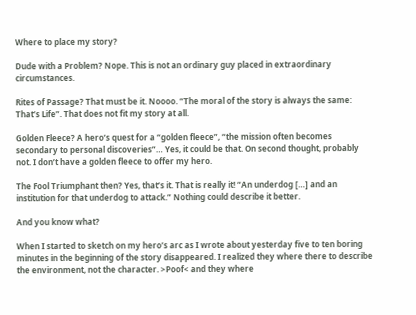Where to place my story?

Dude with a Problem? Nope. This is not an ordinary guy placed in extraordinary circumstances.

Rites of Passage? That must be it. Noooo. “The moral of the story is always the same: That’s Life”. That does not fit my story at all.

Golden Fleece? A hero’s quest for a “golden fleece”, “the mission often becomes secondary to personal discoveries”… Yes, it could be that. On second thought, probably not. I don’t have a golden fleece to offer my hero.

The Fool Triumphant then? Yes, that’s it. That is really it! “An underdog […] and an institution for that underdog to attack.” Nothing could describe it better.

And you know what?

When I started to sketch on my hero’s arc as I wrote about yesterday five to ten boring minutes in the beginning of the story disappeared. I realized they where there to describe the environment, not the character. >Poof< and they where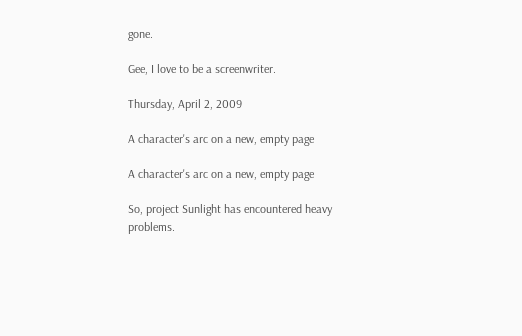gone.

Gee, I love to be a screenwriter.

Thursday, April 2, 2009

A character's arc on a new, empty page

A character's arc on a new, empty page

So, project Sunlight has encountered heavy problems.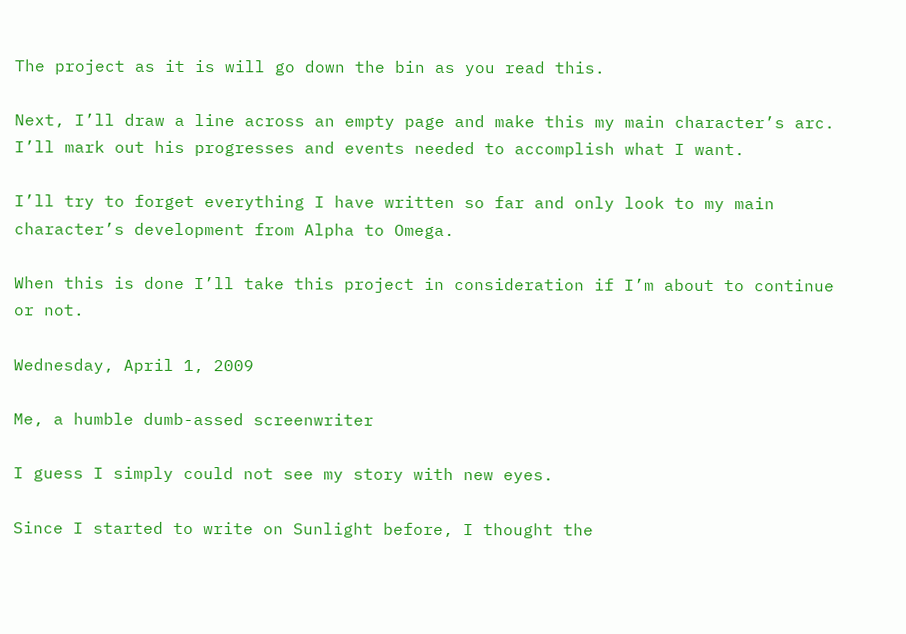The project as it is will go down the bin as you read this.

Next, I’ll draw a line across an empty page and make this my main character’s arc. I’ll mark out his progresses and events needed to accomplish what I want.

I’ll try to forget everything I have written so far and only look to my main character’s development from Alpha to Omega.

When this is done I’ll take this project in consideration if I’m about to continue or not.

Wednesday, April 1, 2009

Me, a humble dumb-assed screenwriter

I guess I simply could not see my story with new eyes.

Since I started to write on Sunlight before, I thought the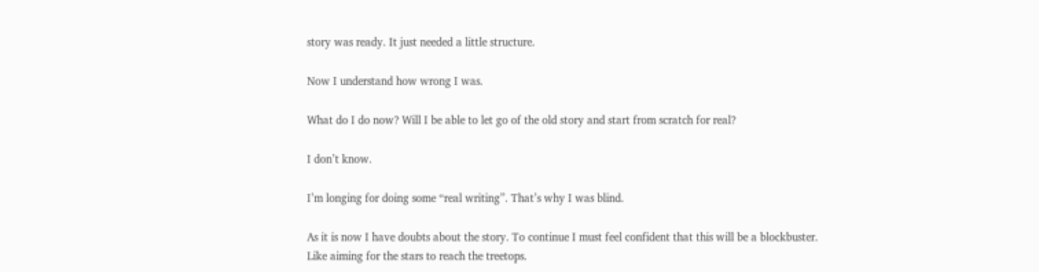story was ready. It just needed a little structure.

Now I understand how wrong I was.

What do I do now? Will I be able to let go of the old story and start from scratch for real?

I don’t know.

I’m longing for doing some “real writing”. That’s why I was blind.

As it is now I have doubts about the story. To continue I must feel confident that this will be a blockbuster. Like aiming for the stars to reach the treetops.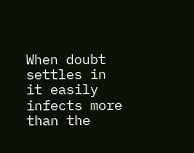When doubt settles in it easily infects more than the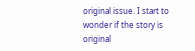original issue. I start to wonder if the story is original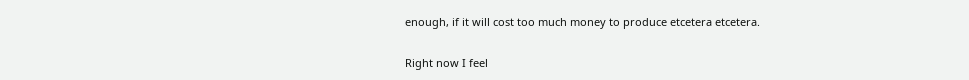enough, if it will cost too much money to produce etcetera etcetera.

Right now I feel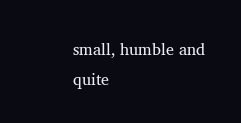small, humble and quite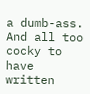a dumb-ass. And all too cocky to have written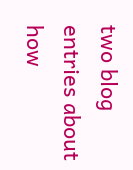two blog entries about how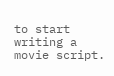to start writing a movie script.